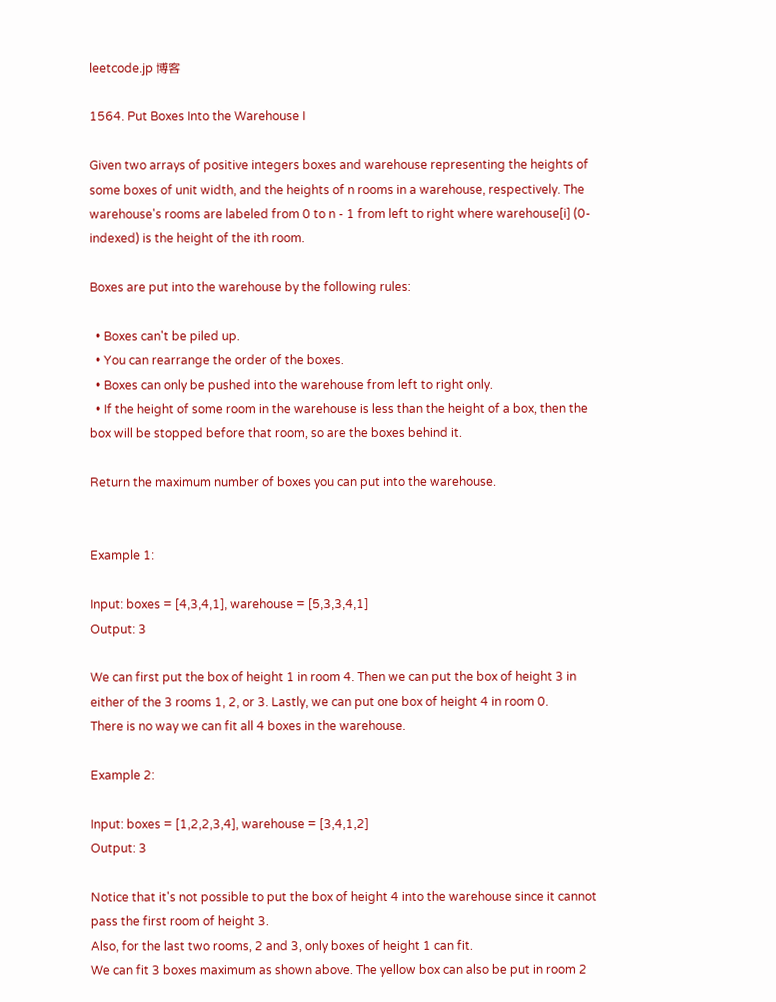leetcode.jp 博客

1564. Put Boxes Into the Warehouse I

Given two arrays of positive integers boxes and warehouse representing the heights of some boxes of unit width, and the heights of n rooms in a warehouse, respectively. The warehouse's rooms are labeled from 0 to n - 1 from left to right where warehouse[i] (0-indexed) is the height of the ith room.

Boxes are put into the warehouse by the following rules:

  • Boxes can't be piled up.
  • You can rearrange the order of the boxes.
  • Boxes can only be pushed into the warehouse from left to right only.
  • If the height of some room in the warehouse is less than the height of a box, then the box will be stopped before that room, so are the boxes behind it.

Return the maximum number of boxes you can put into the warehouse.


Example 1:

Input: boxes = [4,3,4,1], warehouse = [5,3,3,4,1]
Output: 3

We can first put the box of height 1 in room 4. Then we can put the box of height 3 in either of the 3 rooms 1, 2, or 3. Lastly, we can put one box of height 4 in room 0.
There is no way we can fit all 4 boxes in the warehouse.

Example 2:

Input: boxes = [1,2,2,3,4], warehouse = [3,4,1,2]
Output: 3

Notice that it's not possible to put the box of height 4 into the warehouse since it cannot pass the first room of height 3.
Also, for the last two rooms, 2 and 3, only boxes of height 1 can fit.
We can fit 3 boxes maximum as shown above. The yellow box can also be put in room 2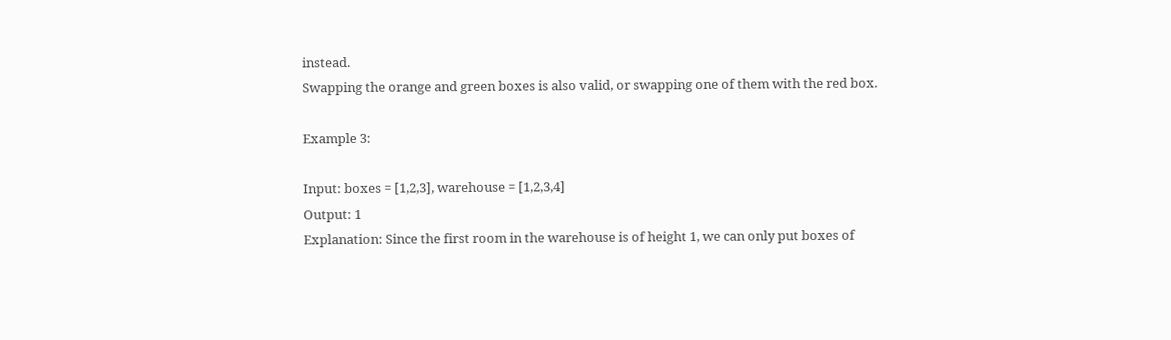instead.
Swapping the orange and green boxes is also valid, or swapping one of them with the red box.

Example 3:

Input: boxes = [1,2,3], warehouse = [1,2,3,4]
Output: 1
Explanation: Since the first room in the warehouse is of height 1, we can only put boxes of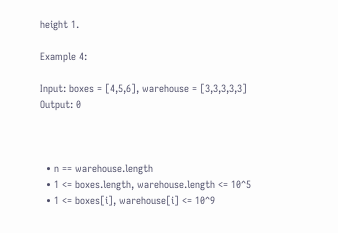height 1.

Example 4:

Input: boxes = [4,5,6], warehouse = [3,3,3,3,3]
Output: 0



  • n == warehouse.length
  • 1 <= boxes.length, warehouse.length <= 10^5
  • 1 <= boxes[i], warehouse[i] <= 10^9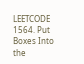LEETCODE 1564. Put Boxes Into the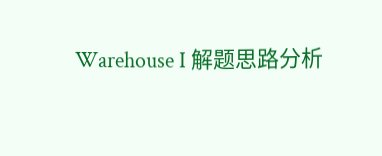Warehouse I 解题思路分析